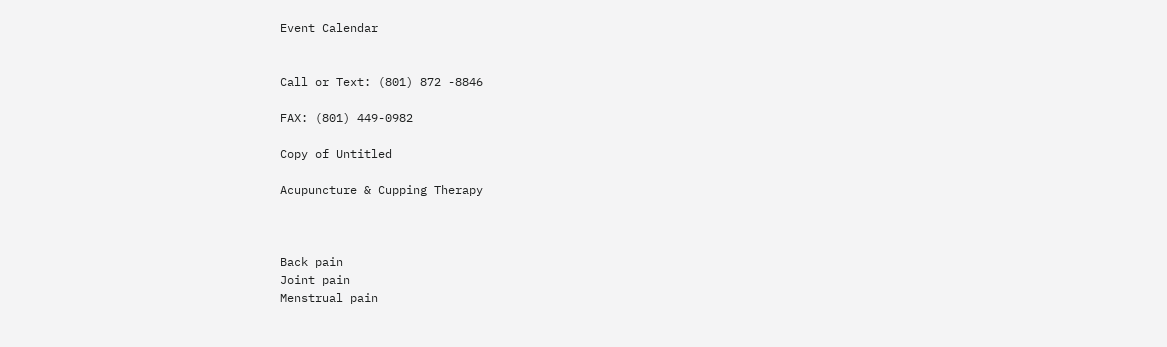Event Calendar


Call or Text: (801) 872 -8846

FAX: (801) 449-0982

Copy of Untitled

Acupuncture & Cupping Therapy



Back pain
Joint pain
Menstrual pain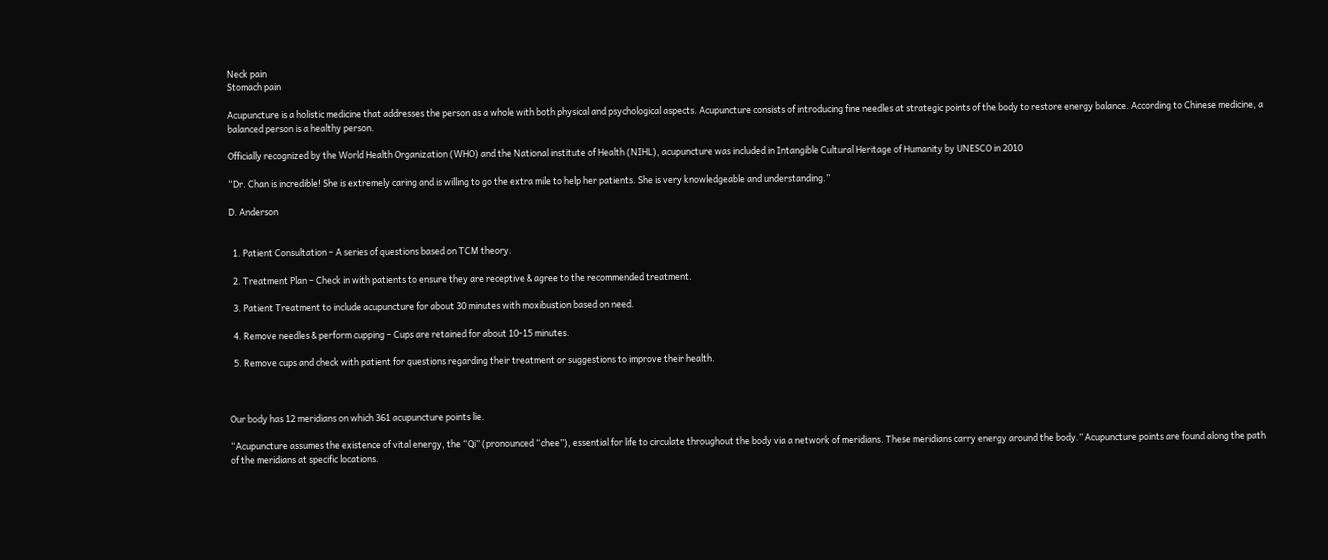Neck pain
Stomach pain

Acupuncture is a holistic medicine that addresses the person as a whole with both physical and psychological aspects. Acupuncture consists of introducing fine needles at strategic points of the body to restore energy balance. According to Chinese medicine, a balanced person is a healthy person.

Officially recognized by the World Health Organization (WHO) and the National institute of Health (NIHL), acupuncture was included in Intangible Cultural Heritage of Humanity by UNESCO in 2010

“Dr. Chan is incredible! She is extremely caring and is willing to go the extra mile to help her patients. She is very knowledgeable and understanding.”

D. Anderson


  1. Patient Consultation – A series of questions based on TCM theory.

  2. Treatment Plan – Check in with patients to ensure they are receptive & agree to the recommended treatment.

  3. Patient Treatment to include acupuncture for about 30 minutes with moxibustion based on need.

  4. Remove needles & perform cupping – Cups are retained for about 10-15 minutes.

  5. Remove cups and check with patient for questions regarding their treatment or suggestions to improve their health.



Our body has 12 meridians on which 361 acupuncture points lie.

“Acupuncture assumes the existence of vital energy, the “Qi” (pronounced “chee”), essential for life to circulate throughout the body via a network of meridians. These meridians carry energy around the body.” Acupuncture points are found along the path of the meridians at specific locations.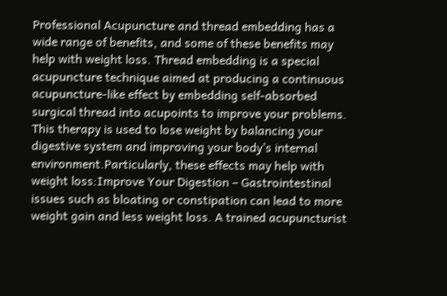Professional Acupuncture and thread embedding has a wide range of benefits, and some of these benefits may help with weight loss. Thread embedding is a special acupuncture technique aimed at producing a continuous acupuncture-like effect by embedding self-absorbed surgical thread into acupoints to improve your problems. This therapy is used to lose weight by balancing your digestive system and improving your body’s internal environment.Particularly, these effects may help with weight loss:Improve Your Digestion – Gastrointestinal issues such as bloating or constipation can lead to more weight gain and less weight loss. A trained acupuncturist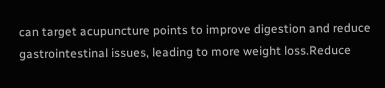can target acupuncture points to improve digestion and reduce gastrointestinal issues, leading to more weight loss.Reduce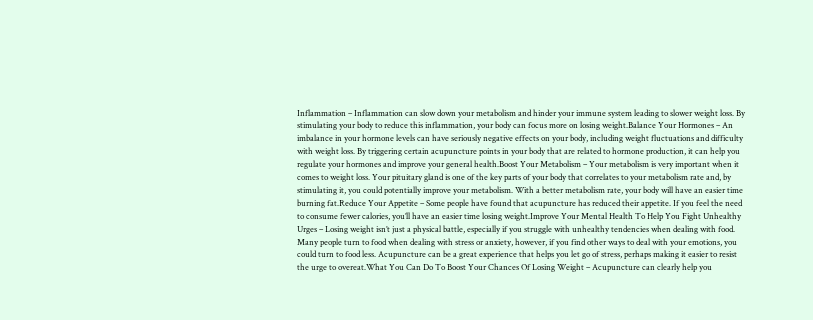Inflammation – Inflammation can slow down your metabolism and hinder your immune system leading to slower weight loss. By stimulating your body to reduce this inflammation, your body can focus more on losing weight.Balance Your Hormones – An imbalance in your hormone levels can have seriously negative effects on your body, including weight fluctuations and difficulty with weight loss. By triggering certain acupuncture points in your body that are related to hormone production, it can help you regulate your hormones and improve your general health.Boost Your Metabolism – Your metabolism is very important when it comes to weight loss. Your pituitary gland is one of the key parts of your body that correlates to your metabolism rate and, by stimulating it, you could potentially improve your metabolism. With a better metabolism rate, your body will have an easier time burning fat.Reduce Your Appetite – Some people have found that acupuncture has reduced their appetite. If you feel the need to consume fewer calories, you’ll have an easier time losing weight.Improve Your Mental Health To Help You Fight Unhealthy Urges – Losing weight isn’t just a physical battle, especially if you struggle with unhealthy tendencies when dealing with food. Many people turn to food when dealing with stress or anxiety, however, if you find other ways to deal with your emotions, you could turn to food less. Acupuncture can be a great experience that helps you let go of stress, perhaps making it easier to resist the urge to overeat.What You Can Do To Boost Your Chances Of Losing Weight – Acupuncture can clearly help you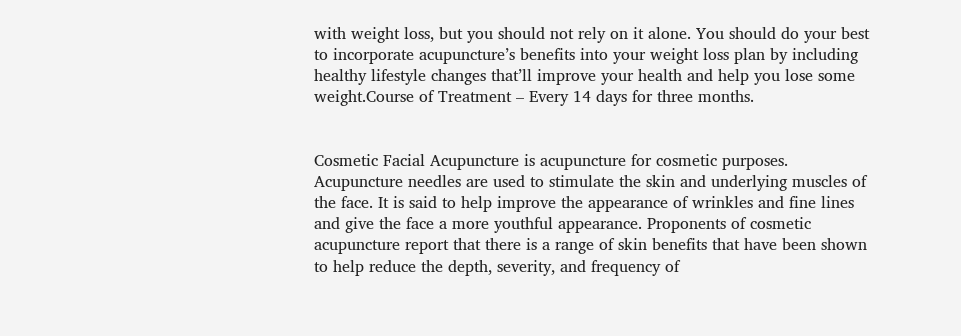with weight loss, but you should not rely on it alone. You should do your best to incorporate acupuncture’s benefits into your weight loss plan by including healthy lifestyle changes that’ll improve your health and help you lose some weight.Course of Treatment – Every 14 days for three months.


Cosmetic Facial Acupuncture is acupuncture for cosmetic purposes. Acupuncture needles are used to stimulate the skin and underlying muscles of the face. It is said to help improve the appearance of wrinkles and fine lines and give the face a more youthful appearance. Proponents of cosmetic acupuncture report that there is a range of skin benefits that have been shown to help reduce the depth, severity, and frequency of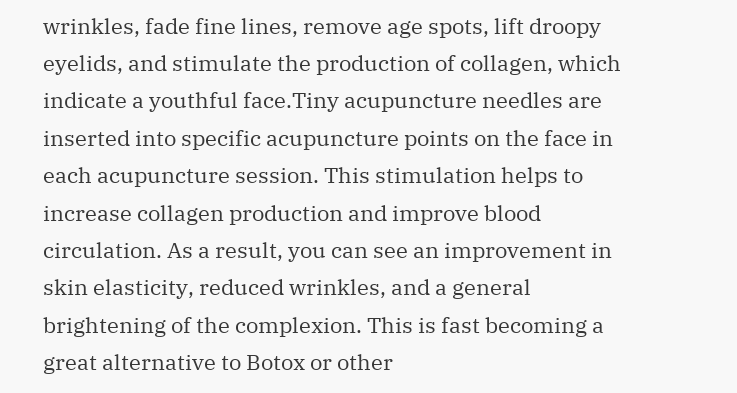wrinkles, fade fine lines, remove age spots, lift droopy eyelids, and stimulate the production of collagen, which indicate a youthful face.Tiny acupuncture needles are inserted into specific acupuncture points on the face in each acupuncture session. This stimulation helps to increase collagen production and improve blood circulation. As a result, you can see an improvement in skin elasticity, reduced wrinkles, and a general brightening of the complexion. This is fast becoming a great alternative to Botox or other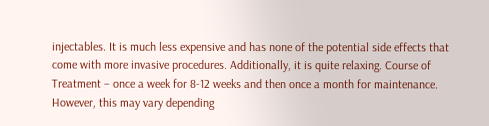injectables. It is much less expensive and has none of the potential side effects that come with more invasive procedures. Additionally, it is quite relaxing. Course of Treatment – once a week for 8-12 weeks and then once a month for maintenance. However, this may vary depending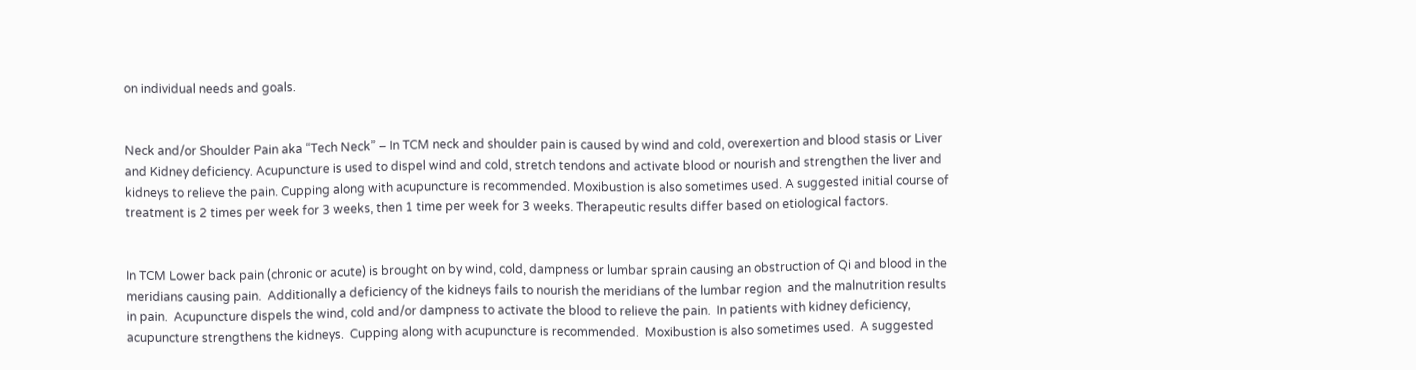on individual needs and goals.


Neck and/or Shoulder Pain aka “Tech Neck” – In TCM neck and shoulder pain is caused by wind and cold, overexertion and blood stasis or Liver and Kidney deficiency. Acupuncture is used to dispel wind and cold, stretch tendons and activate blood or nourish and strengthen the liver and kidneys to relieve the pain. Cupping along with acupuncture is recommended. Moxibustion is also sometimes used. A suggested initial course of treatment is 2 times per week for 3 weeks, then 1 time per week for 3 weeks. Therapeutic results differ based on etiological factors.


In TCM Lower back pain (chronic or acute) is brought on by wind, cold, dampness or lumbar sprain causing an obstruction of Qi and blood in the meridians causing pain.  Additionally a deficiency of the kidneys fails to nourish the meridians of the lumbar region  and the malnutrition results in pain.  Acupuncture dispels the wind, cold and/or dampness to activate the blood to relieve the pain.  In patients with kidney deficiency, acupuncture strengthens the kidneys.  Cupping along with acupuncture is recommended.  Moxibustion is also sometimes used.  A suggested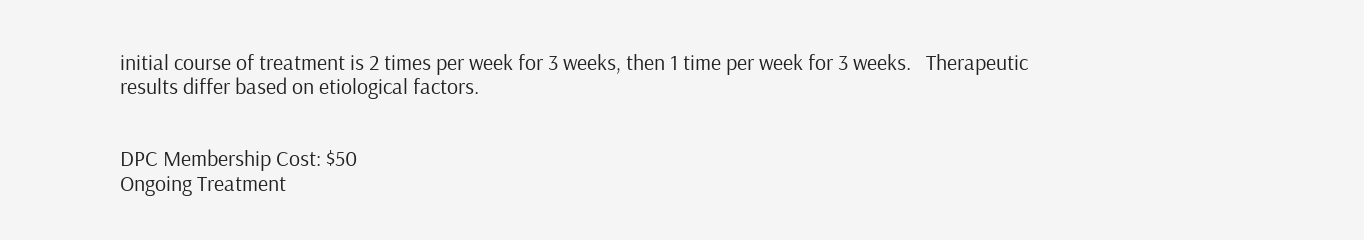initial course of treatment is 2 times per week for 3 weeks, then 1 time per week for 3 weeks.   Therapeutic results differ based on etiological factors.


DPC Membership Cost: $50
Ongoing Treatment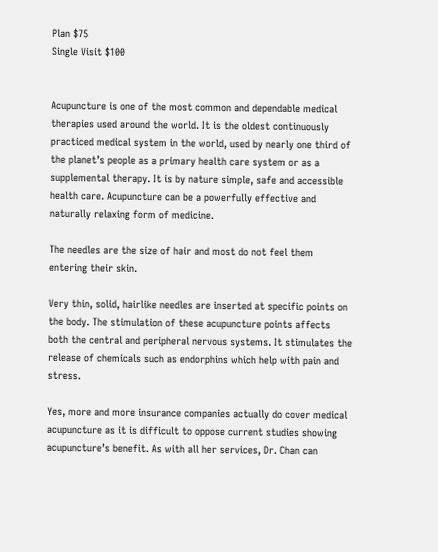Plan $75
Single Visit $100


Acupuncture is one of the most common and dependable medical therapies used around the world. It is the oldest continuously practiced medical system in the world, used by nearly one third of the planet’s people as a primary health care system or as a supplemental therapy. It is by nature simple, safe and accessible health care. Acupuncture can be a powerfully effective and naturally relaxing form of medicine.

The needles are the size of hair and most do not feel them entering their skin.

Very thin, solid, hairlike needles are inserted at specific points on the body. The stimulation of these acupuncture points affects both the central and peripheral nervous systems. It stimulates the release of chemicals such as endorphins which help with pain and stress.

Yes, more and more insurance companies actually do cover medical acupuncture as it is difficult to oppose current studies showing acupuncture’s benefit. As with all her services, Dr. Chan can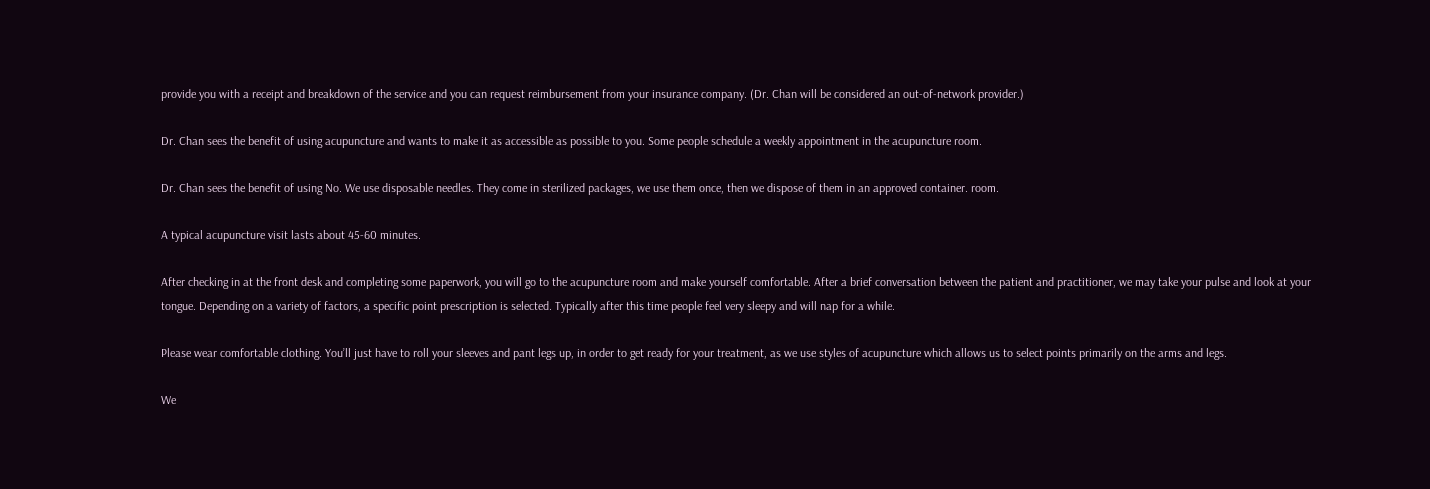provide you with a receipt and breakdown of the service and you can request reimbursement from your insurance company. (Dr. Chan will be considered an out-of-network provider.)

Dr. Chan sees the benefit of using acupuncture and wants to make it as accessible as possible to you. Some people schedule a weekly appointment in the acupuncture room.

Dr. Chan sees the benefit of using No. We use disposable needles. They come in sterilized packages, we use them once, then we dispose of them in an approved container. room.

A typical acupuncture visit lasts about 45-60 minutes.

After checking in at the front desk and completing some paperwork, you will go to the acupuncture room and make yourself comfortable. After a brief conversation between the patient and practitioner, we may take your pulse and look at your tongue. Depending on a variety of factors, a specific point prescription is selected. Typically after this time people feel very sleepy and will nap for a while.

Please wear comfortable clothing. You’ll just have to roll your sleeves and pant legs up, in order to get ready for your treatment, as we use styles of acupuncture which allows us to select points primarily on the arms and legs.

We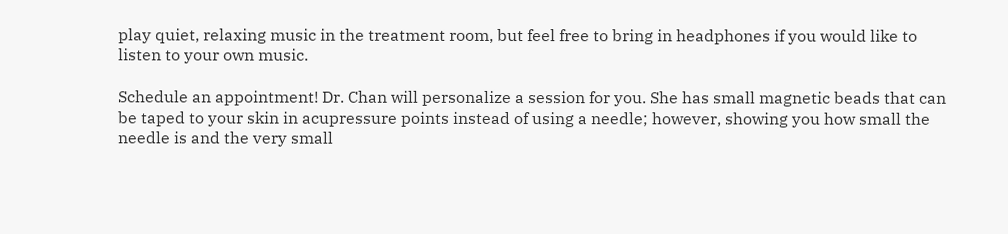play quiet, relaxing music in the treatment room, but feel free to bring in headphones if you would like to listen to your own music.

Schedule an appointment! Dr. Chan will personalize a session for you. She has small magnetic beads that can be taped to your skin in acupressure points instead of using a needle; however, showing you how small the needle is and the very small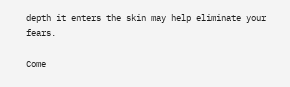depth it enters the skin may help eliminate your fears.

Come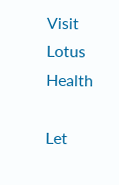Visit Lotus Health

Let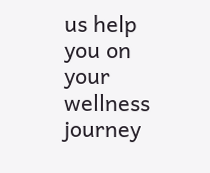us help you on your wellness journey